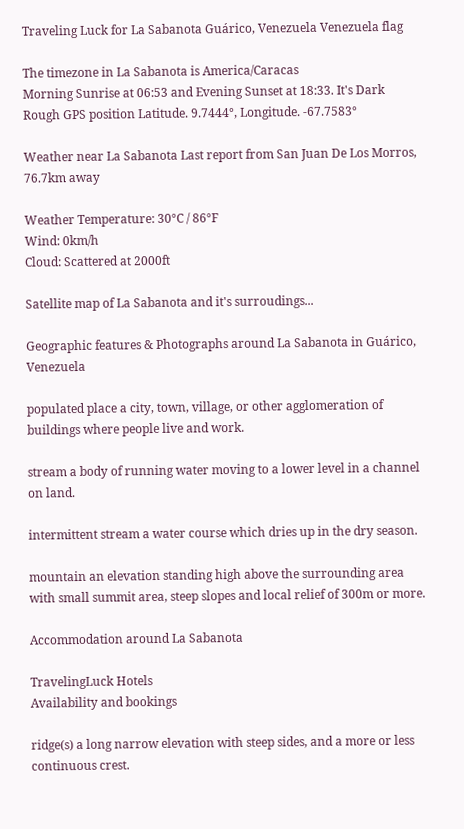Traveling Luck for La Sabanota Guárico, Venezuela Venezuela flag

The timezone in La Sabanota is America/Caracas
Morning Sunrise at 06:53 and Evening Sunset at 18:33. It's Dark
Rough GPS position Latitude. 9.7444°, Longitude. -67.7583°

Weather near La Sabanota Last report from San Juan De Los Morros, 76.7km away

Weather Temperature: 30°C / 86°F
Wind: 0km/h
Cloud: Scattered at 2000ft

Satellite map of La Sabanota and it's surroudings...

Geographic features & Photographs around La Sabanota in Guárico, Venezuela

populated place a city, town, village, or other agglomeration of buildings where people live and work.

stream a body of running water moving to a lower level in a channel on land.

intermittent stream a water course which dries up in the dry season.

mountain an elevation standing high above the surrounding area with small summit area, steep slopes and local relief of 300m or more.

Accommodation around La Sabanota

TravelingLuck Hotels
Availability and bookings

ridge(s) a long narrow elevation with steep sides, and a more or less continuous crest.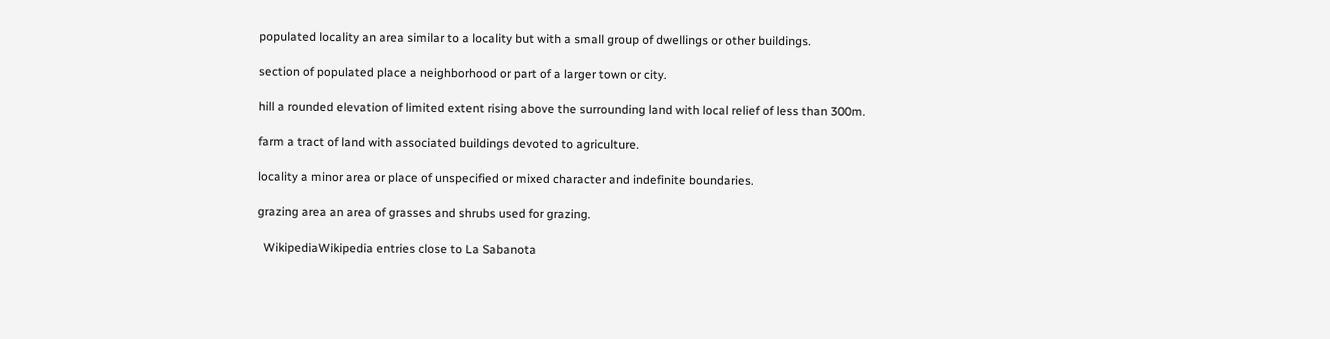populated locality an area similar to a locality but with a small group of dwellings or other buildings.

section of populated place a neighborhood or part of a larger town or city.

hill a rounded elevation of limited extent rising above the surrounding land with local relief of less than 300m.

farm a tract of land with associated buildings devoted to agriculture.

locality a minor area or place of unspecified or mixed character and indefinite boundaries.

grazing area an area of grasses and shrubs used for grazing.

  WikipediaWikipedia entries close to La Sabanota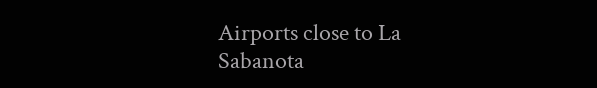Airports close to La Sabanota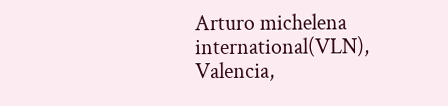Arturo michelena international(VLN), Valencia,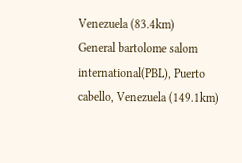Venezuela (83.4km)
General bartolome salom international(PBL), Puerto cabello, Venezuela (149.1km)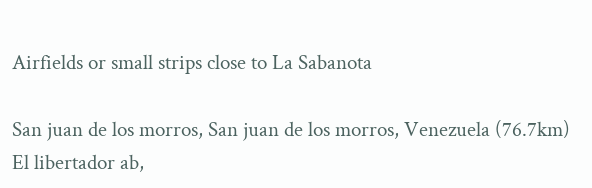Airfields or small strips close to La Sabanota

San juan de los morros, San juan de los morros, Venezuela (76.7km)
El libertador ab,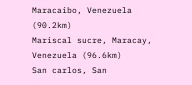Maracaibo, Venezuela (90.2km)
Mariscal sucre, Maracay, Venezuela (96.6km)
San carlos, San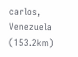carlos, Venezuela (153.2km)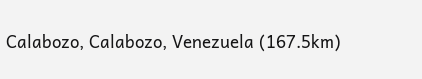Calabozo, Calabozo, Venezuela (167.5km)